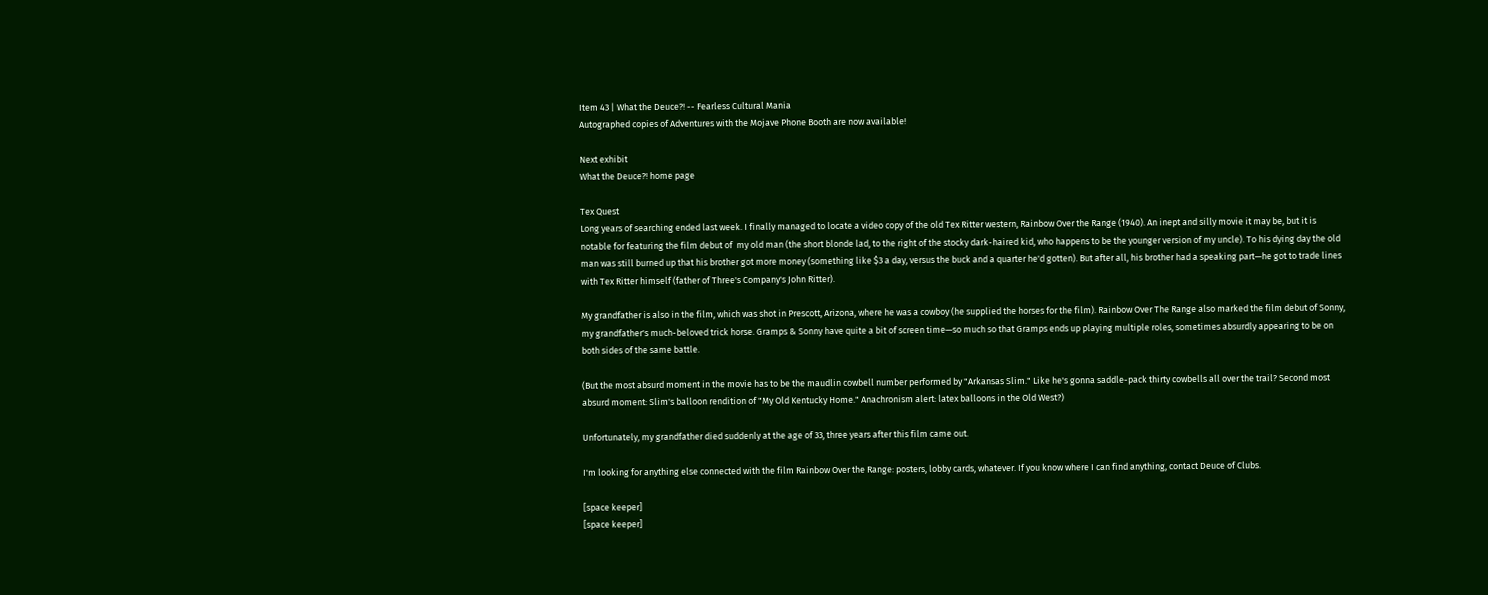Item 43 | What the Deuce?! -- Fearless Cultural Mania
Autographed copies of Adventures with the Mojave Phone Booth are now available!

Next exhibit
What the Deuce?! home page

Tex Quest
Long years of searching ended last week. I finally managed to locate a video copy of the old Tex Ritter western, Rainbow Over the Range (1940). An inept and silly movie it may be, but it is notable for featuring the film debut of  my old man (the short blonde lad, to the right of the stocky dark-haired kid, who happens to be the younger version of my uncle). To his dying day the old man was still burned up that his brother got more money (something like $3 a day, versus the buck and a quarter he'd gotten). But after all, his brother had a speaking part—he got to trade lines with Tex Ritter himself (father of Three's Company's John Ritter).

My grandfather is also in the film, which was shot in Prescott, Arizona, where he was a cowboy (he supplied the horses for the film). Rainbow Over The Range also marked the film debut of Sonny, my grandfather's much-beloved trick horse. Gramps & Sonny have quite a bit of screen time—so much so that Gramps ends up playing multiple roles, sometimes absurdly appearing to be on both sides of the same battle.

(But the most absurd moment in the movie has to be the maudlin cowbell number performed by "Arkansas Slim." Like he's gonna saddle-pack thirty cowbells all over the trail? Second most absurd moment: Slim's balloon rendition of "My Old Kentucky Home." Anachronism alert: latex balloons in the Old West?)

Unfortunately, my grandfather died suddenly at the age of 33, three years after this film came out.

I'm looking for anything else connected with the film Rainbow Over the Range: posters, lobby cards, whatever. If you know where I can find anything, contact Deuce of Clubs.

[space keeper]
[space keeper]